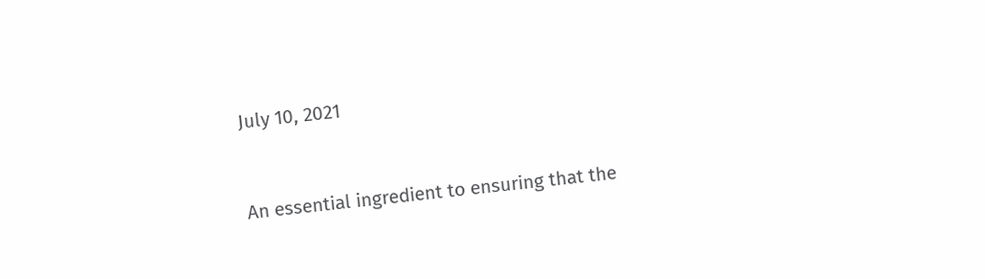July 10, 2021


An essential ingredient to ensuring that the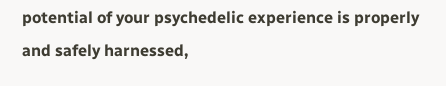potential of your psychedelic experience is properly and safely harnessed,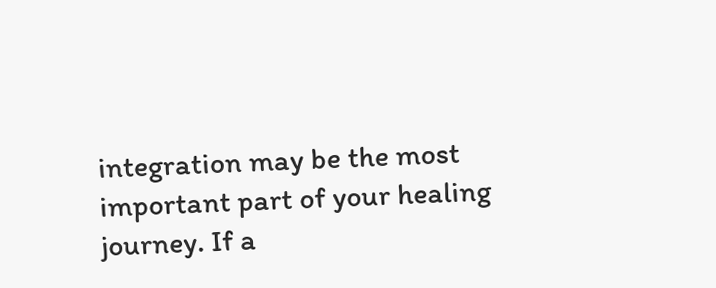integration may be the most important part of your healing journey. If a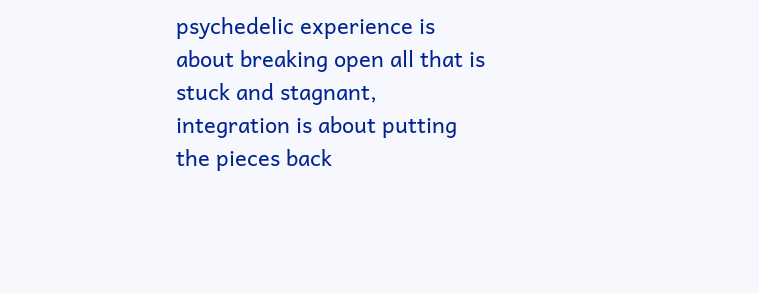psychedelic experience is about breaking open all that is stuck and stagnant, integration is about putting the pieces back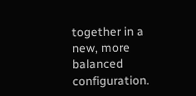together in a new, more balanced configuration.